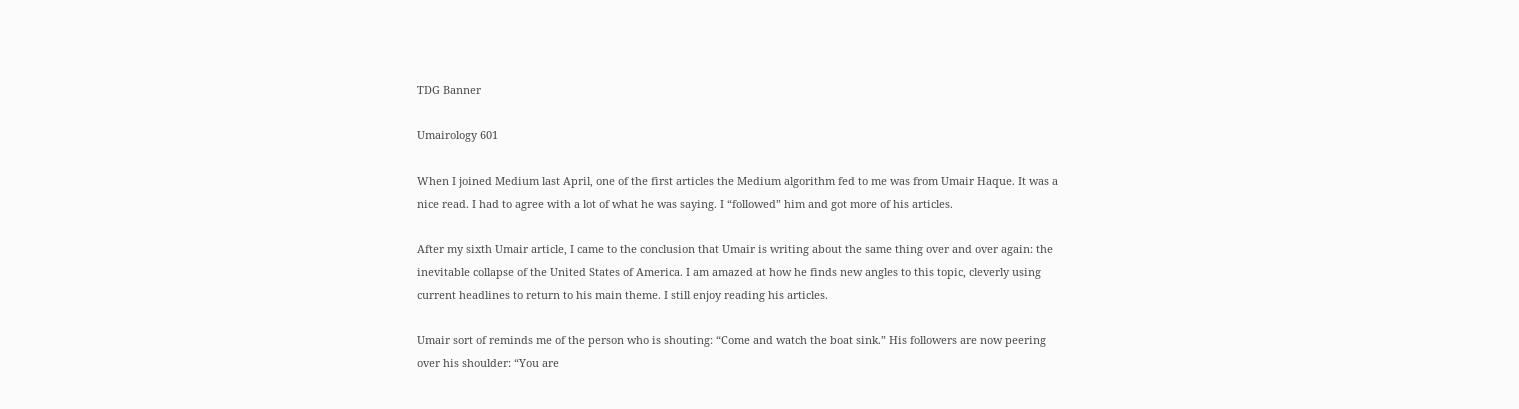TDG Banner

Umairology 601

When I joined Medium last April, one of the first articles the Medium algorithm fed to me was from Umair Haque. It was a nice read. I had to agree with a lot of what he was saying. I “followed” him and got more of his articles.

After my sixth Umair article, I came to the conclusion that Umair is writing about the same thing over and over again: the inevitable collapse of the United States of America. I am amazed at how he finds new angles to this topic, cleverly using current headlines to return to his main theme. I still enjoy reading his articles.

Umair sort of reminds me of the person who is shouting: “Come and watch the boat sink.” His followers are now peering over his shoulder: “You are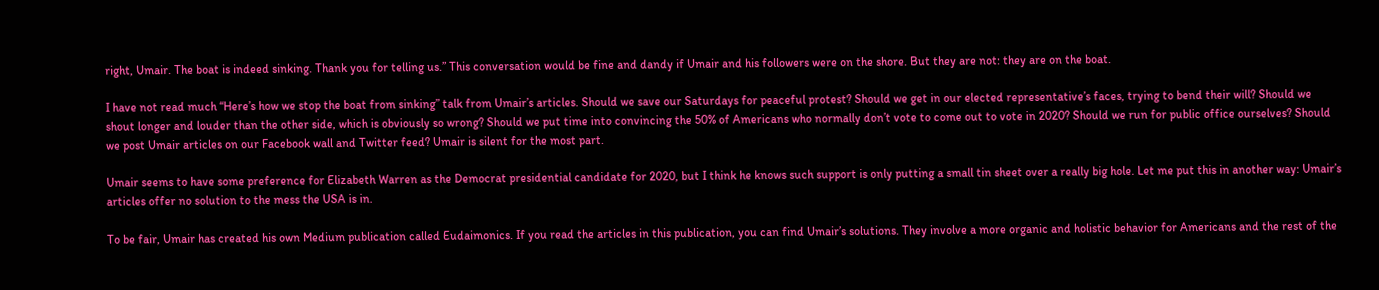right, Umair. The boat is indeed sinking. Thank you for telling us.” This conversation would be fine and dandy if Umair and his followers were on the shore. But they are not: they are on the boat.

I have not read much “Here’s how we stop the boat from sinking” talk from Umair’s articles. Should we save our Saturdays for peaceful protest? Should we get in our elected representative’s faces, trying to bend their will? Should we shout longer and louder than the other side, which is obviously so wrong? Should we put time into convincing the 50% of Americans who normally don’t vote to come out to vote in 2020? Should we run for public office ourselves? Should we post Umair articles on our Facebook wall and Twitter feed? Umair is silent for the most part.

Umair seems to have some preference for Elizabeth Warren as the Democrat presidential candidate for 2020, but I think he knows such support is only putting a small tin sheet over a really big hole. Let me put this in another way: Umair’s articles offer no solution to the mess the USA is in.

To be fair, Umair has created his own Medium publication called Eudaimonics. If you read the articles in this publication, you can find Umair’s solutions. They involve a more organic and holistic behavior for Americans and the rest of the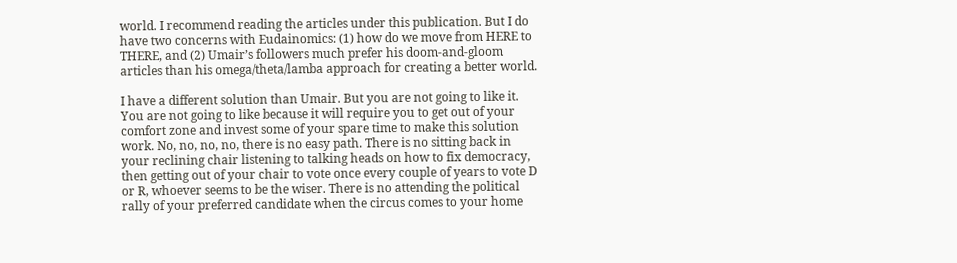world. I recommend reading the articles under this publication. But I do have two concerns with Eudainomics: (1) how do we move from HERE to THERE, and (2) Umair’s followers much prefer his doom-and-gloom articles than his omega/theta/lamba approach for creating a better world.

I have a different solution than Umair. But you are not going to like it. You are not going to like because it will require you to get out of your comfort zone and invest some of your spare time to make this solution work. No, no, no, no, there is no easy path. There is no sitting back in your reclining chair listening to talking heads on how to fix democracy, then getting out of your chair to vote once every couple of years to vote D or R, whoever seems to be the wiser. There is no attending the political rally of your preferred candidate when the circus comes to your home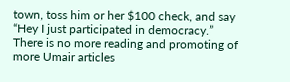town, toss him or her $100 check, and say “Hey I just participated in democracy.” There is no more reading and promoting of more Umair articles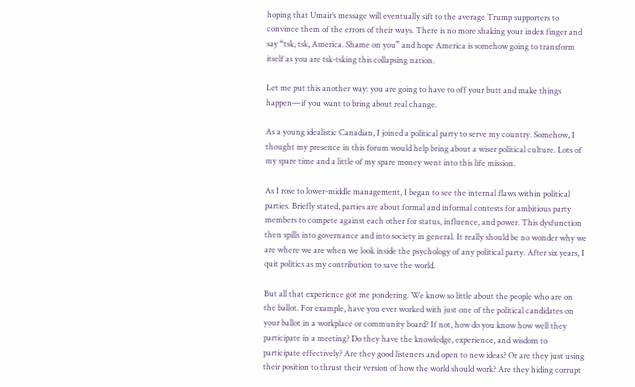hoping that Umair’s message will eventually sift to the average Trump supporters to convince them of the errors of their ways. There is no more shaking your index finger and say “tsk, tsk, America. Shame on you” and hope America is somehow going to transform itself as you are tsk-tsking this collapsing nation.

Let me put this another way: you are going to have to off your butt and make things happen—if you want to bring about real change.

As a young idealistic Canadian, I joined a political party to serve my country. Somehow, I thought my presence in this forum would help bring about a wiser political culture. Lots of my spare time and a little of my spare money went into this life mission.

As I rose to lower-middle management, I began to see the internal flaws within political parties. Briefly stated, parties are about formal and informal contests for ambitious party members to compete against each other for status, influence, and power. This dysfunction then spills into governance and into society in general. It really should be no wonder why we are where we are when we look inside the psychology of any political party. After six years, I quit politics as my contribution to save the world.

But all that experience got me pondering. We know so little about the people who are on the ballot. For example, have you ever worked with just one of the political candidates on your ballot in a workplace or community board? If not, how do you know how well they participate in a meeting? Do they have the knowledge, experience, and wisdom to participate effectively? Are they good listeners and open to new ideas? Or are they just using their position to thrust their version of how the world should work? Are they hiding corrupt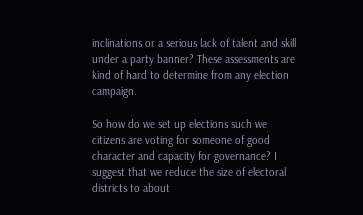inclinations or a serious lack of talent and skill under a party banner? These assessments are kind of hard to determine from any election campaign.

So how do we set up elections such we citizens are voting for someone of good character and capacity for governance? I suggest that we reduce the size of electoral districts to about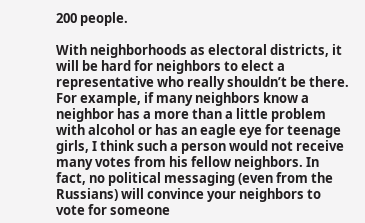200 people.

With neighborhoods as electoral districts, it will be hard for neighbors to elect a representative who really shouldn’t be there. For example, if many neighbors know a neighbor has a more than a little problem with alcohol or has an eagle eye for teenage girls, I think such a person would not receive many votes from his fellow neighbors. In fact, no political messaging (even from the Russians) will convince your neighbors to vote for someone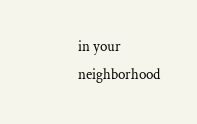in your neighborhood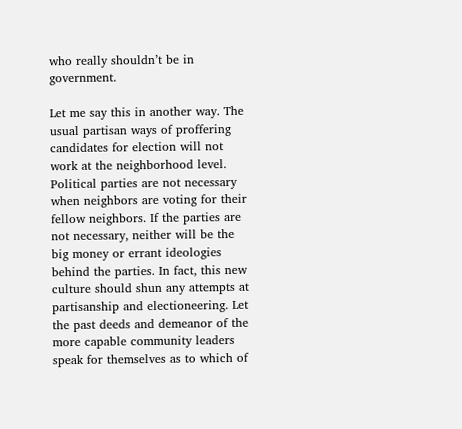who really shouldn’t be in government.

Let me say this in another way. The usual partisan ways of proffering candidates for election will not work at the neighborhood level. Political parties are not necessary when neighbors are voting for their fellow neighbors. If the parties are not necessary, neither will be the big money or errant ideologies behind the parties. In fact, this new culture should shun any attempts at partisanship and electioneering. Let the past deeds and demeanor of the more capable community leaders speak for themselves as to which of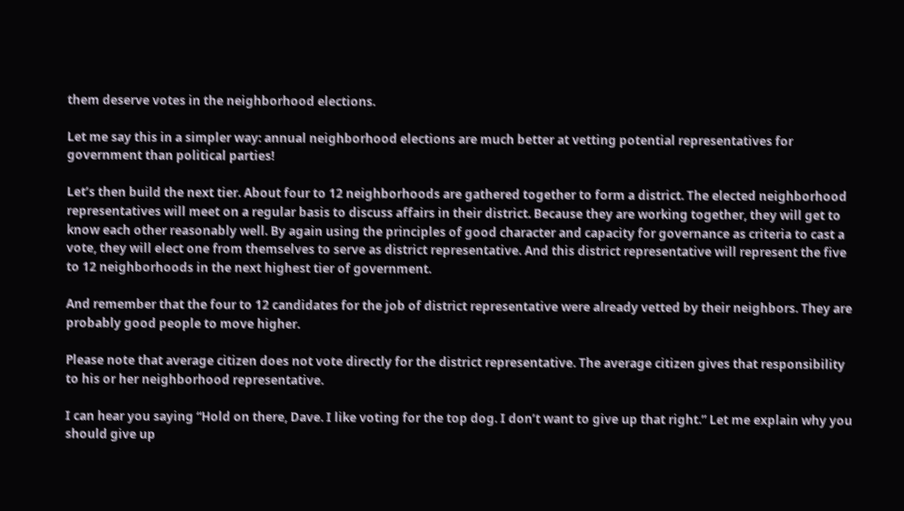them deserve votes in the neighborhood elections.

Let me say this in a simpler way: annual neighborhood elections are much better at vetting potential representatives for government than political parties!

Let’s then build the next tier. About four to 12 neighborhoods are gathered together to form a district. The elected neighborhood representatives will meet on a regular basis to discuss affairs in their district. Because they are working together, they will get to know each other reasonably well. By again using the principles of good character and capacity for governance as criteria to cast a vote, they will elect one from themselves to serve as district representative. And this district representative will represent the five to 12 neighborhoods in the next highest tier of government.

And remember that the four to 12 candidates for the job of district representative were already vetted by their neighbors. They are probably good people to move higher.

Please note that average citizen does not vote directly for the district representative. The average citizen gives that responsibility to his or her neighborhood representative.

I can hear you saying “Hold on there, Dave. I like voting for the top dog. I don’t want to give up that right.” Let me explain why you should give up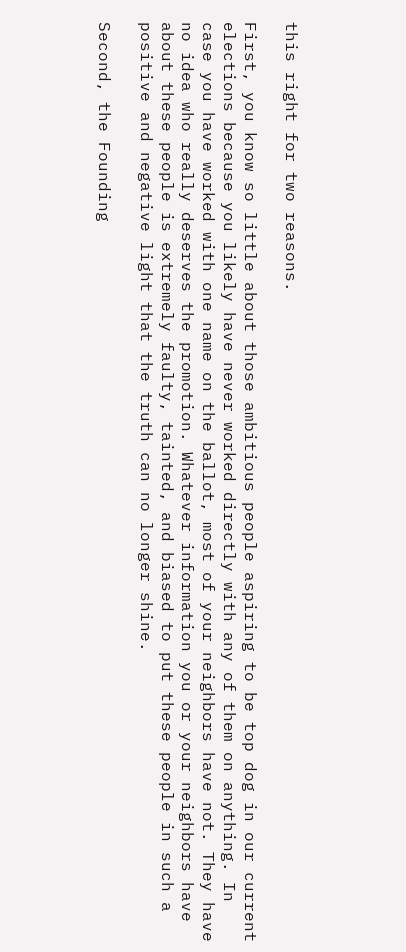this right for two reasons.

First, you know so little about those ambitious people aspiring to be top dog in our current elections because you likely have never worked directly with any of them on anything. In case you have worked with one name on the ballot, most of your neighbors have not. They have no idea who really deserves the promotion. Whatever information you or your neighbors have about these people is extremely faulty, tainted, and biased to put these people in such a positive and negative light that the truth can no longer shine.

Second, the Founding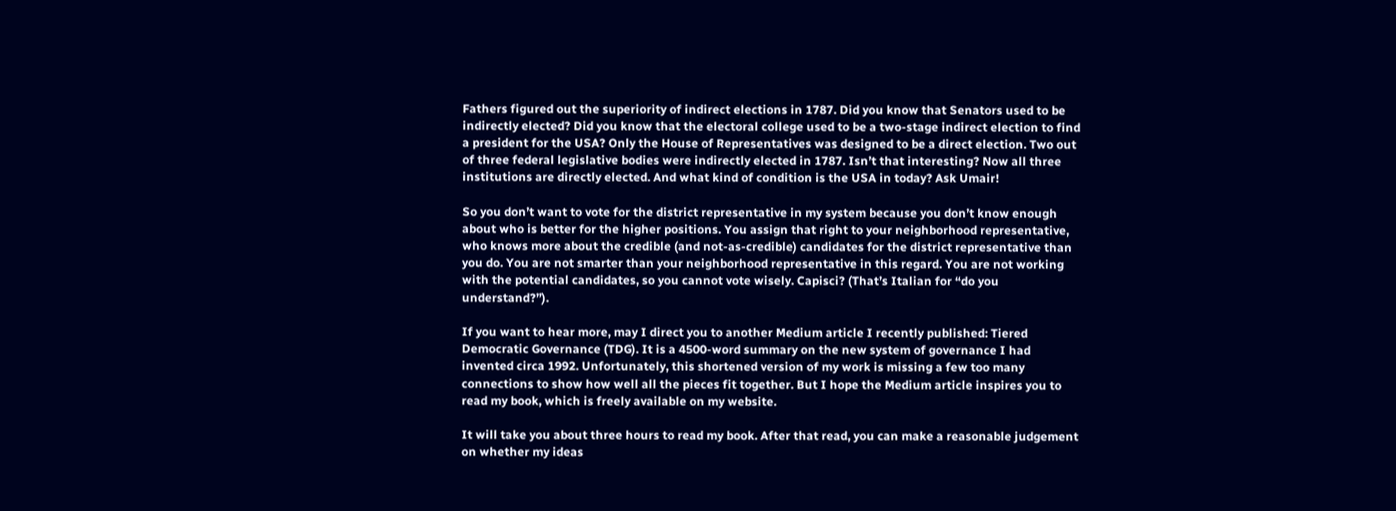Fathers figured out the superiority of indirect elections in 1787. Did you know that Senators used to be indirectly elected? Did you know that the electoral college used to be a two-stage indirect election to find a president for the USA? Only the House of Representatives was designed to be a direct election. Two out of three federal legislative bodies were indirectly elected in 1787. Isn’t that interesting? Now all three institutions are directly elected. And what kind of condition is the USA in today? Ask Umair!

So you don’t want to vote for the district representative in my system because you don’t know enough about who is better for the higher positions. You assign that right to your neighborhood representative, who knows more about the credible (and not-as-credible) candidates for the district representative than you do. You are not smarter than your neighborhood representative in this regard. You are not working with the potential candidates, so you cannot vote wisely. Capisci? (That’s Italian for “do you understand?”).

If you want to hear more, may I direct you to another Medium article I recently published: Tiered Democratic Governance (TDG). It is a 4500-word summary on the new system of governance I had invented circa 1992. Unfortunately, this shortened version of my work is missing a few too many connections to show how well all the pieces fit together. But I hope the Medium article inspires you to read my book, which is freely available on my website.

It will take you about three hours to read my book. After that read, you can make a reasonable judgement on whether my ideas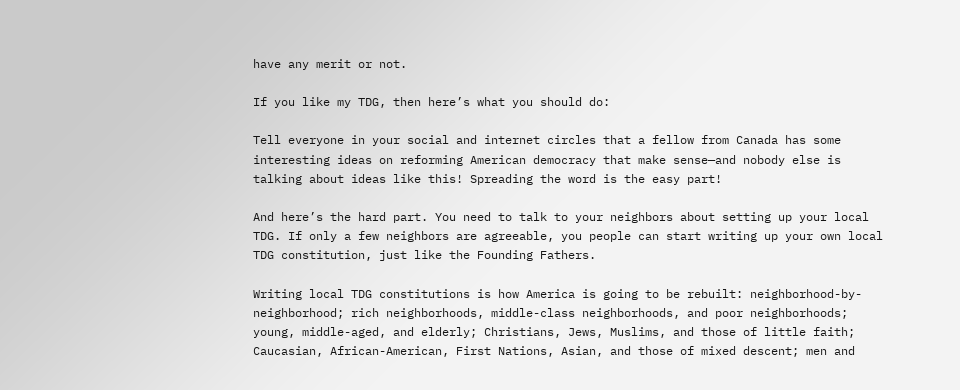have any merit or not.

If you like my TDG, then here’s what you should do:

Tell everyone in your social and internet circles that a fellow from Canada has some interesting ideas on reforming American democracy that make sense—and nobody else is talking about ideas like this! Spreading the word is the easy part!

And here’s the hard part. You need to talk to your neighbors about setting up your local TDG. If only a few neighbors are agreeable, you people can start writing up your own local TDG constitution, just like the Founding Fathers.

Writing local TDG constitutions is how America is going to be rebuilt: neighborhood-by-neighborhood; rich neighborhoods, middle-class neighborhoods, and poor neighborhoods; young, middle-aged, and elderly; Christians, Jews, Muslims, and those of little faith; Caucasian, African-American, First Nations, Asian, and those of mixed descent; men and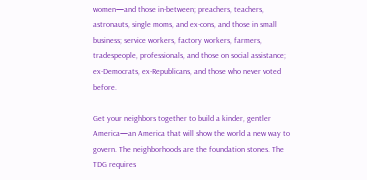women—and those in-between; preachers, teachers, astronauts, single moms, and ex-cons, and those in small business; service workers, factory workers, farmers, tradespeople, professionals, and those on social assistance; ex-Democrats, ex-Republicans, and those who never voted before.

Get your neighbors together to build a kinder, gentler America—an America that will show the world a new way to govern. The neighborhoods are the foundation stones. The TDG requires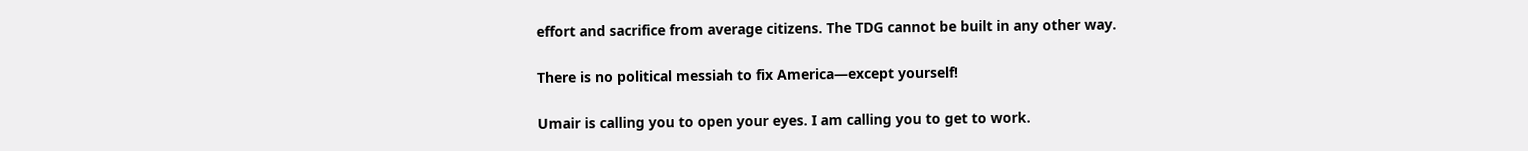effort and sacrifice from average citizens. The TDG cannot be built in any other way.

There is no political messiah to fix America—except yourself!

Umair is calling you to open your eyes. I am calling you to get to work.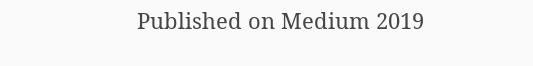Published on Medium 2019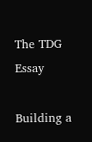The TDG Essay

Building a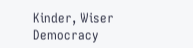Kinder, Wiser Democracy